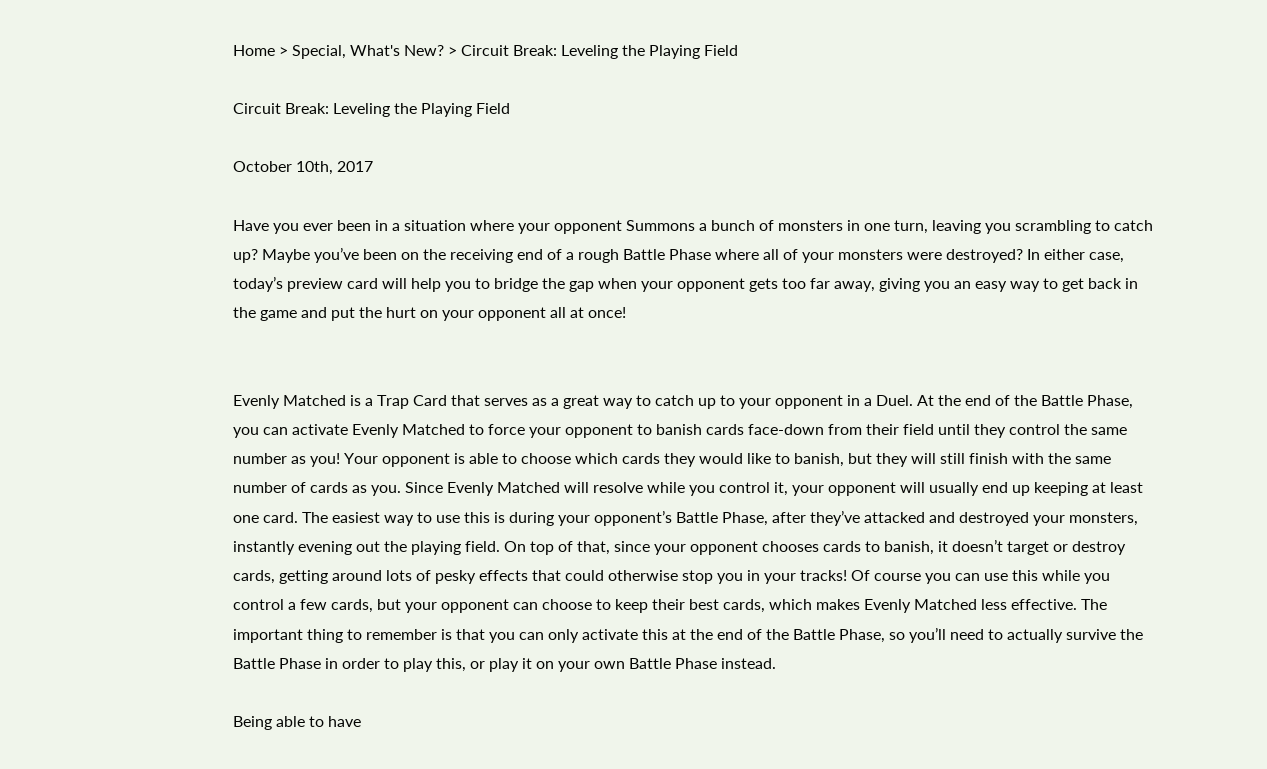Home > Special, What's New? > Circuit Break: Leveling the Playing Field

Circuit Break: Leveling the Playing Field

October 10th, 2017

Have you ever been in a situation where your opponent Summons a bunch of monsters in one turn, leaving you scrambling to catch up? Maybe you’ve been on the receiving end of a rough Battle Phase where all of your monsters were destroyed? In either case, today’s preview card will help you to bridge the gap when your opponent gets too far away, giving you an easy way to get back in the game and put the hurt on your opponent all at once!


Evenly Matched is a Trap Card that serves as a great way to catch up to your opponent in a Duel. At the end of the Battle Phase, you can activate Evenly Matched to force your opponent to banish cards face-down from their field until they control the same number as you! Your opponent is able to choose which cards they would like to banish, but they will still finish with the same number of cards as you. Since Evenly Matched will resolve while you control it, your opponent will usually end up keeping at least one card. The easiest way to use this is during your opponent’s Battle Phase, after they’ve attacked and destroyed your monsters, instantly evening out the playing field. On top of that, since your opponent chooses cards to banish, it doesn’t target or destroy cards, getting around lots of pesky effects that could otherwise stop you in your tracks! Of course you can use this while you control a few cards, but your opponent can choose to keep their best cards, which makes Evenly Matched less effective. The important thing to remember is that you can only activate this at the end of the Battle Phase, so you’ll need to actually survive the Battle Phase in order to play this, or play it on your own Battle Phase instead.

Being able to have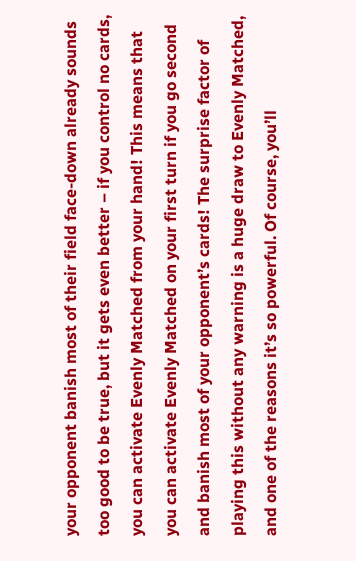your opponent banish most of their field face-down already sounds too good to be true, but it gets even better – if you control no cards, you can activate Evenly Matched from your hand! This means that you can activate Evenly Matched on your first turn if you go second and banish most of your opponent’s cards! The surprise factor of playing this without any warning is a huge draw to Evenly Matched, and one of the reasons it’s so powerful. Of course, you’ll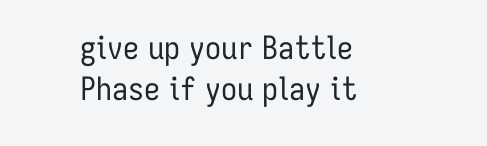give up your Battle Phase if you play it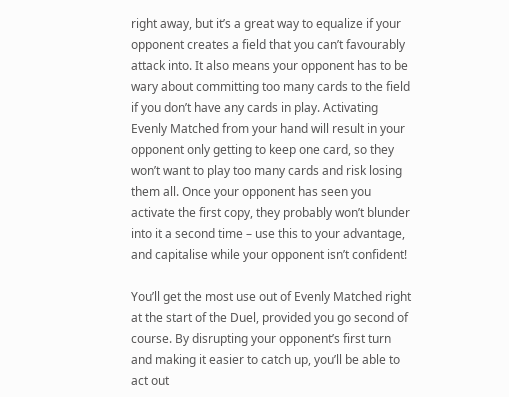right away, but it’s a great way to equalize if your opponent creates a field that you can’t favourably attack into. It also means your opponent has to be wary about committing too many cards to the field if you don’t have any cards in play. Activating Evenly Matched from your hand will result in your opponent only getting to keep one card, so they won’t want to play too many cards and risk losing them all. Once your opponent has seen you activate the first copy, they probably won’t blunder into it a second time – use this to your advantage, and capitalise while your opponent isn’t confident!

You’ll get the most use out of Evenly Matched right at the start of the Duel, provided you go second of course. By disrupting your opponent’s first turn and making it easier to catch up, you’ll be able to act out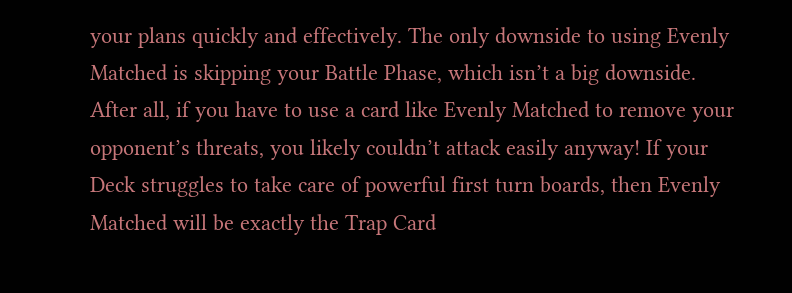your plans quickly and effectively. The only downside to using Evenly Matched is skipping your Battle Phase, which isn’t a big downside. After all, if you have to use a card like Evenly Matched to remove your opponent’s threats, you likely couldn’t attack easily anyway! If your Deck struggles to take care of powerful first turn boards, then Evenly Matched will be exactly the Trap Card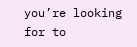you’re looking for to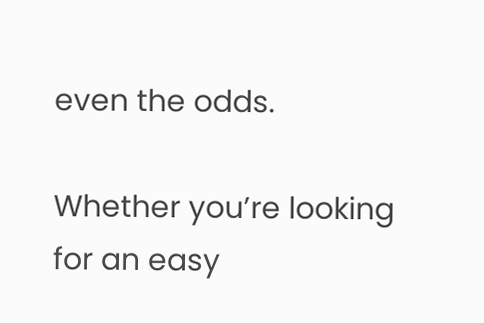even the odds.

Whether you’re looking for an easy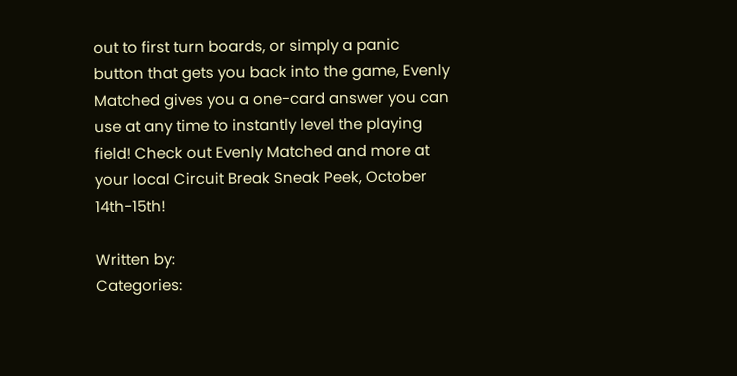out to first turn boards, or simply a panic button that gets you back into the game, Evenly Matched gives you a one-card answer you can use at any time to instantly level the playing field! Check out Evenly Matched and more at your local Circuit Break Sneak Peek, October 14th-15th!

Written by:
Categories: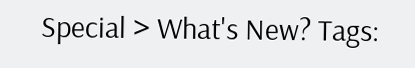Special > What's New? Tags: